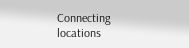Connecting locations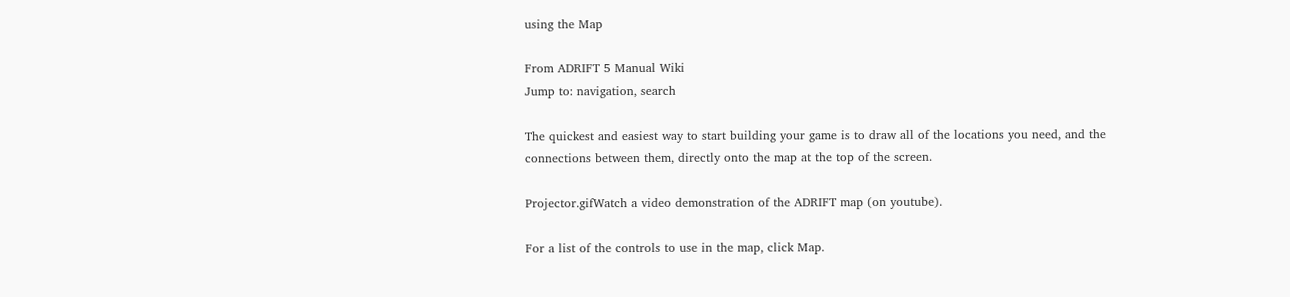using the Map

From ADRIFT 5 Manual Wiki
Jump to: navigation, search

The quickest and easiest way to start building your game is to draw all of the locations you need, and the connections between them, directly onto the map at the top of the screen.

Projector.gifWatch a video demonstration of the ADRIFT map (on youtube).

For a list of the controls to use in the map, click Map.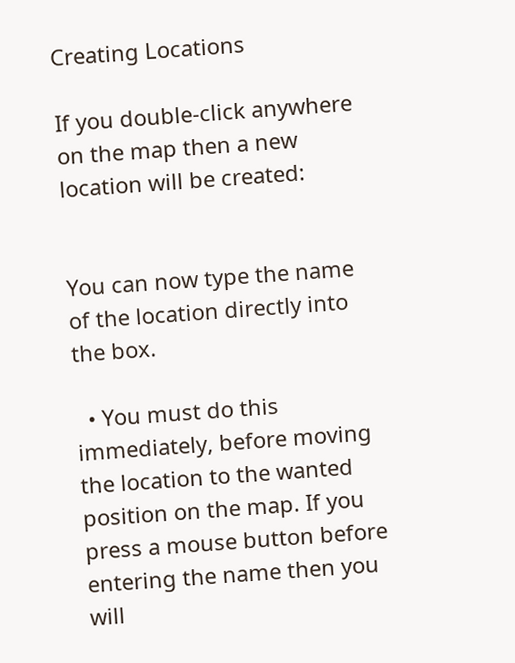Creating Locations

If you double-click anywhere on the map then a new location will be created:


You can now type the name of the location directly into the box.

  • You must do this immediately, before moving the location to the wanted position on the map. If you press a mouse button before entering the name then you will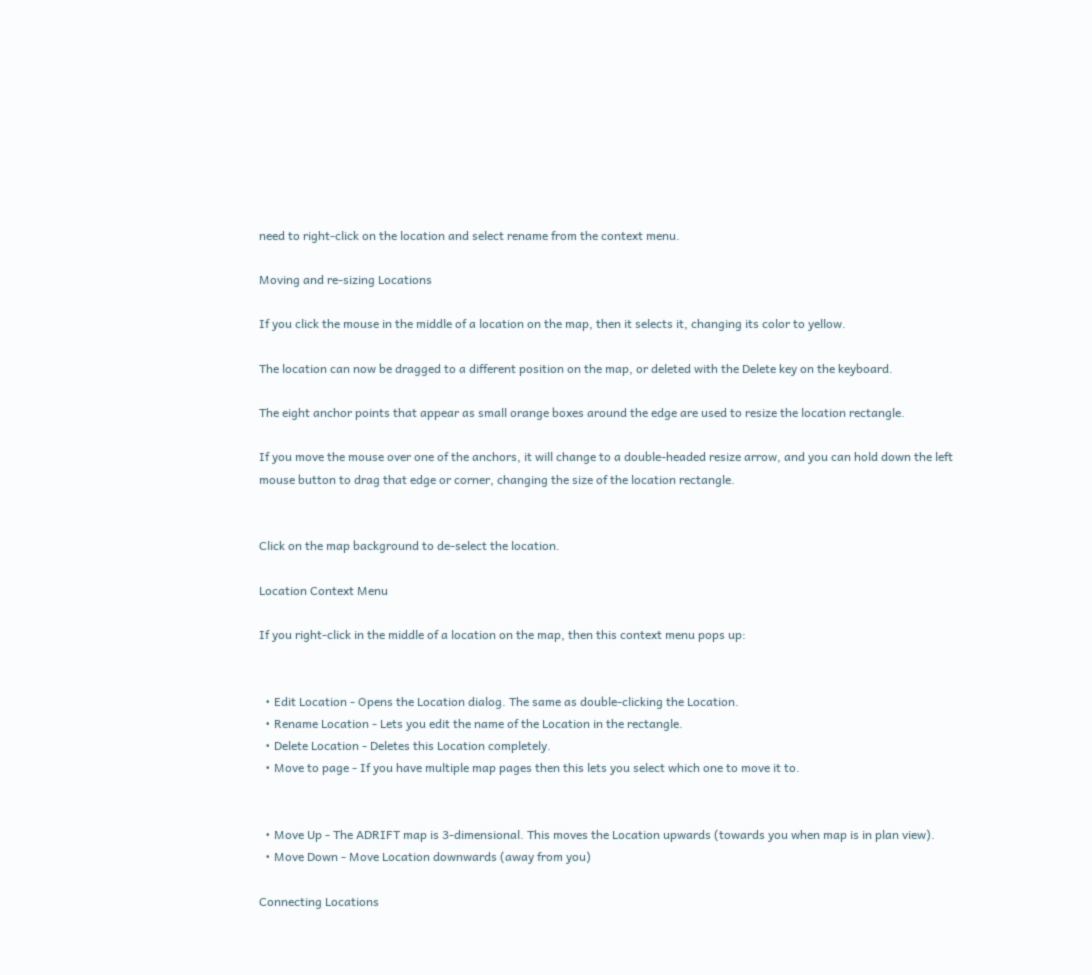need to right-click on the location and select rename from the context menu.

Moving and re-sizing Locations

If you click the mouse in the middle of a location on the map, then it selects it, changing its color to yellow.

The location can now be dragged to a different position on the map, or deleted with the Delete key on the keyboard.

The eight anchor points that appear as small orange boxes around the edge are used to resize the location rectangle.

If you move the mouse over one of the anchors, it will change to a double-headed resize arrow, and you can hold down the left mouse button to drag that edge or corner, changing the size of the location rectangle.


Click on the map background to de-select the location.

Location Context Menu

If you right-click in the middle of a location on the map, then this context menu pops up:


  • Edit Location - Opens the Location dialog. The same as double-clicking the Location.
  • Rename Location - Lets you edit the name of the Location in the rectangle.
  • Delete Location - Deletes this Location completely.
  • Move to page - If you have multiple map pages then this lets you select which one to move it to.


  • Move Up - The ADRIFT map is 3-dimensional. This moves the Location upwards (towards you when map is in plan view).
  • Move Down - Move Location downwards (away from you)

Connecting Locations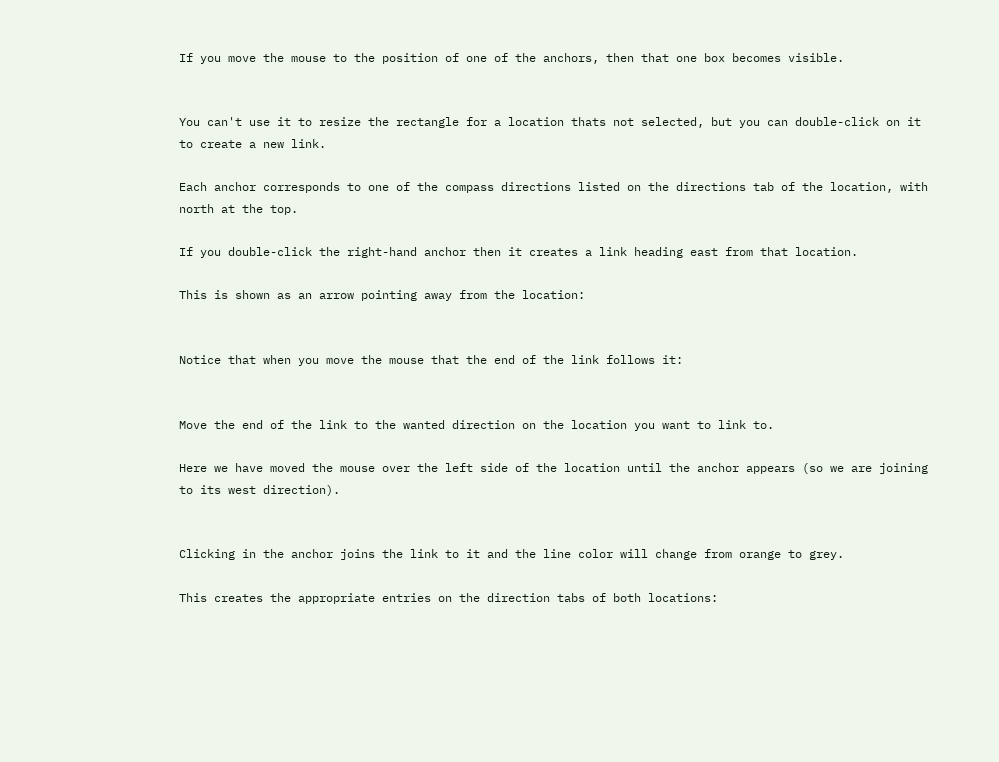If you move the mouse to the position of one of the anchors, then that one box becomes visible.


You can't use it to resize the rectangle for a location thats not selected, but you can double-click on it to create a new link.

Each anchor corresponds to one of the compass directions listed on the directions tab of the location, with north at the top.

If you double-click the right-hand anchor then it creates a link heading east from that location.

This is shown as an arrow pointing away from the location:


Notice that when you move the mouse that the end of the link follows it:


Move the end of the link to the wanted direction on the location you want to link to.

Here we have moved the mouse over the left side of the location until the anchor appears (so we are joining to its west direction).


Clicking in the anchor joins the link to it and the line color will change from orange to grey.

This creates the appropriate entries on the direction tabs of both locations: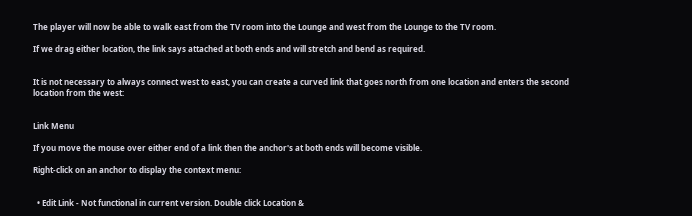The player will now be able to walk east from the TV room into the Lounge and west from the Lounge to the TV room.

If we drag either location, the link says attached at both ends and will stretch and bend as required.


It is not necessary to always connect west to east, you can create a curved link that goes north from one location and enters the second location from the west:


Link Menu

If you move the mouse over either end of a link then the anchor's at both ends will become visible.

Right-click on an anchor to display the context menu:


  • Edit Link - Not functional in current version. Double click Location &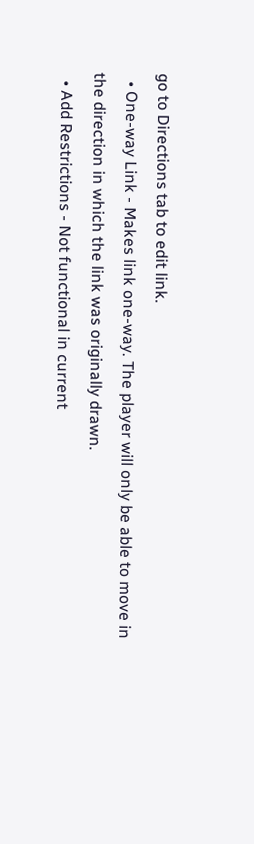go to Directions tab to edit link.
  • One-way Link - Makes link one-way. The player will only be able to move in the direction in which the link was originally drawn.
  • Add Restrictions - Not functional in current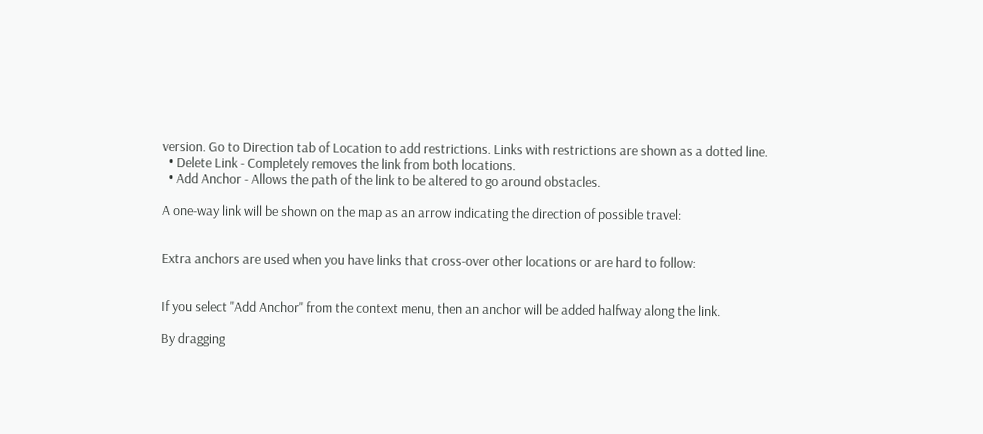version. Go to Direction tab of Location to add restrictions. Links with restrictions are shown as a dotted line.
  • Delete Link - Completely removes the link from both locations.
  • Add Anchor - Allows the path of the link to be altered to go around obstacles.

A one-way link will be shown on the map as an arrow indicating the direction of possible travel:


Extra anchors are used when you have links that cross-over other locations or are hard to follow:


If you select "Add Anchor" from the context menu, then an anchor will be added halfway along the link.

By dragging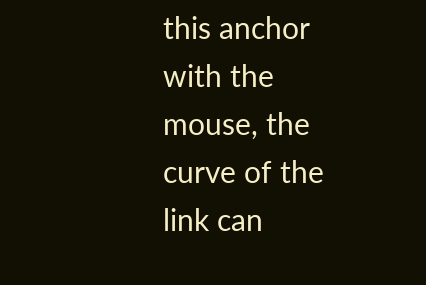this anchor with the mouse, the curve of the link can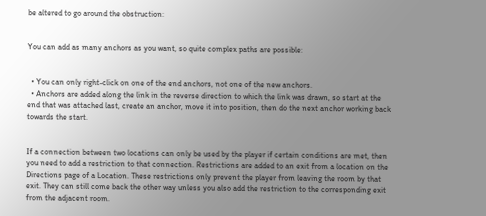be altered to go around the obstruction:


You can add as many anchors as you want, so quite complex paths are possible:


  • You can only right-click on one of the end anchors, not one of the new anchors.
  • Anchors are added along the link in the reverse direction to which the link was drawn, so start at the end that was attached last, create an anchor, move it into position, then do the next anchor working back towards the start.


If a connection between two locations can only be used by the player if certain conditions are met, then you need to add a restriction to that connection. Restrictions are added to an exit from a location on the Directions page of a Location. These restrictions only prevent the player from leaving the room by that exit. They can still come back the other way unless you also add the restriction to the corresponding exit from the adjacent room.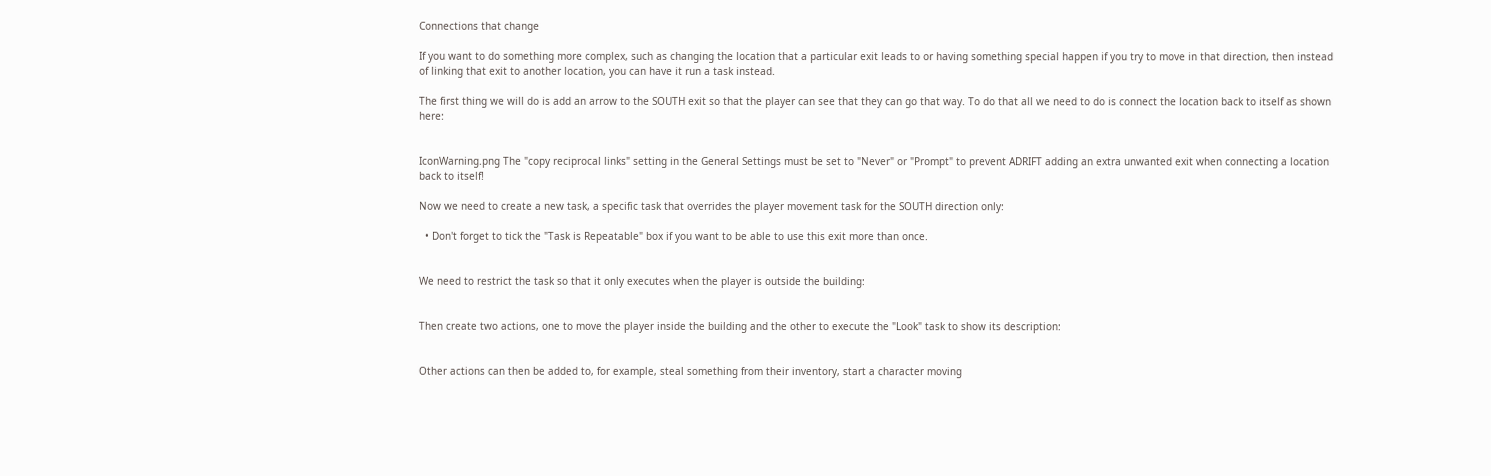Connections that change

If you want to do something more complex, such as changing the location that a particular exit leads to or having something special happen if you try to move in that direction, then instead of linking that exit to another location, you can have it run a task instead.

The first thing we will do is add an arrow to the SOUTH exit so that the player can see that they can go that way. To do that all we need to do is connect the location back to itself as shown here:


IconWarning.png The "copy reciprocal links" setting in the General Settings must be set to "Never" or "Prompt" to prevent ADRIFT adding an extra unwanted exit when connecting a location back to itself!

Now we need to create a new task, a specific task that overrides the player movement task for the SOUTH direction only:

  • Don't forget to tick the "Task is Repeatable" box if you want to be able to use this exit more than once.


We need to restrict the task so that it only executes when the player is outside the building:


Then create two actions, one to move the player inside the building and the other to execute the "Look" task to show its description:


Other actions can then be added to, for example, steal something from their inventory, start a character moving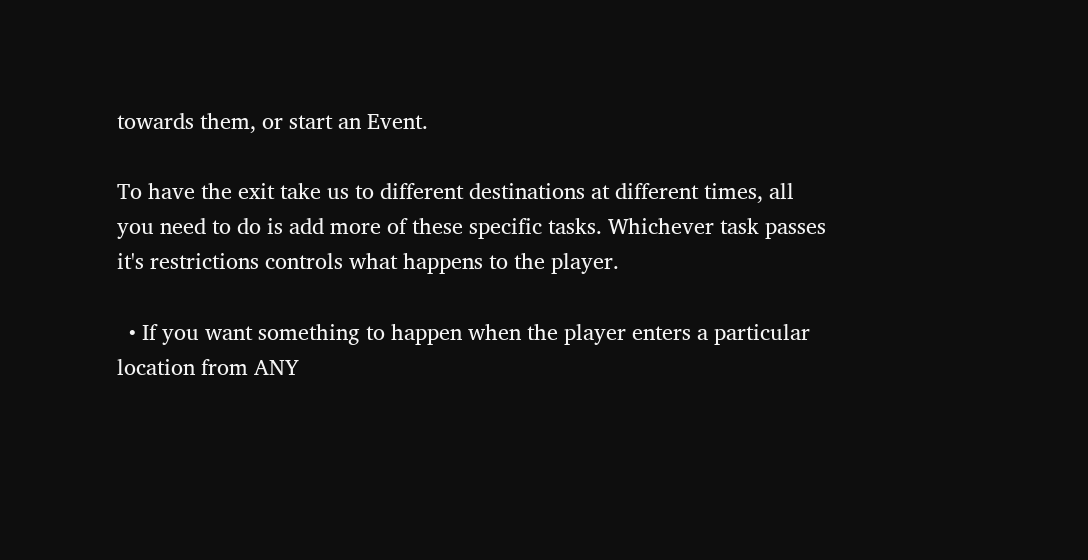towards them, or start an Event.

To have the exit take us to different destinations at different times, all you need to do is add more of these specific tasks. Whichever task passes it's restrictions controls what happens to the player.

  • If you want something to happen when the player enters a particular location from ANY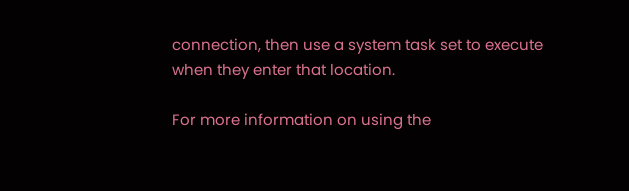connection, then use a system task set to execute when they enter that location.

For more information on using the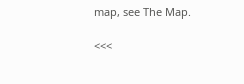map, see The Map.

<<<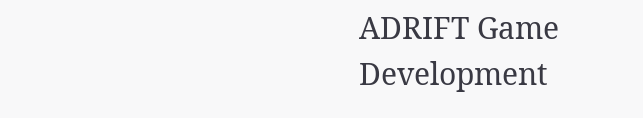ADRIFT Game Development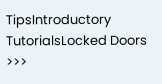TipsIntroductory TutorialsLocked Doors >>>